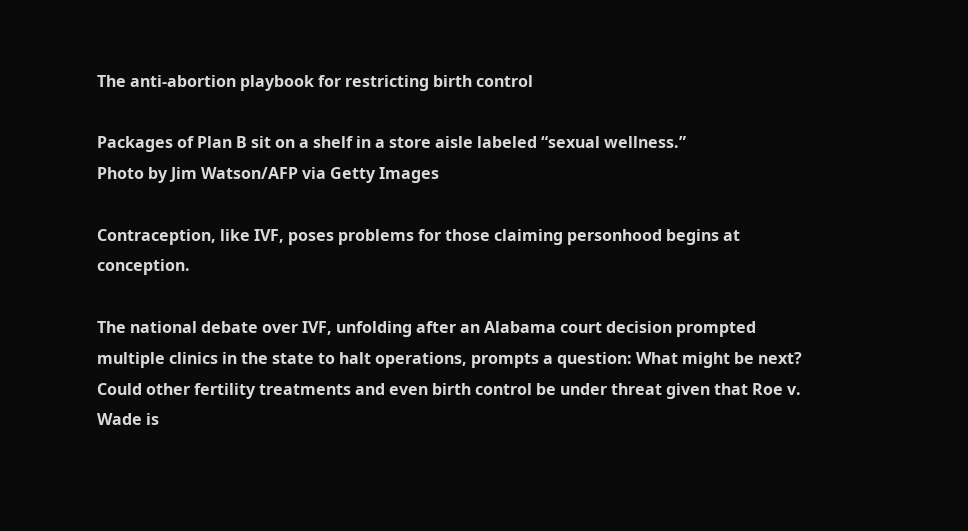The anti-abortion playbook for restricting birth control

Packages of Plan B sit on a shelf in a store aisle labeled “sexual wellness.”
Photo by Jim Watson/AFP via Getty Images

Contraception, like IVF, poses problems for those claiming personhood begins at conception.

The national debate over IVF, unfolding after an Alabama court decision prompted multiple clinics in the state to halt operations, prompts a question: What might be next? Could other fertility treatments and even birth control be under threat given that Roe v. Wade is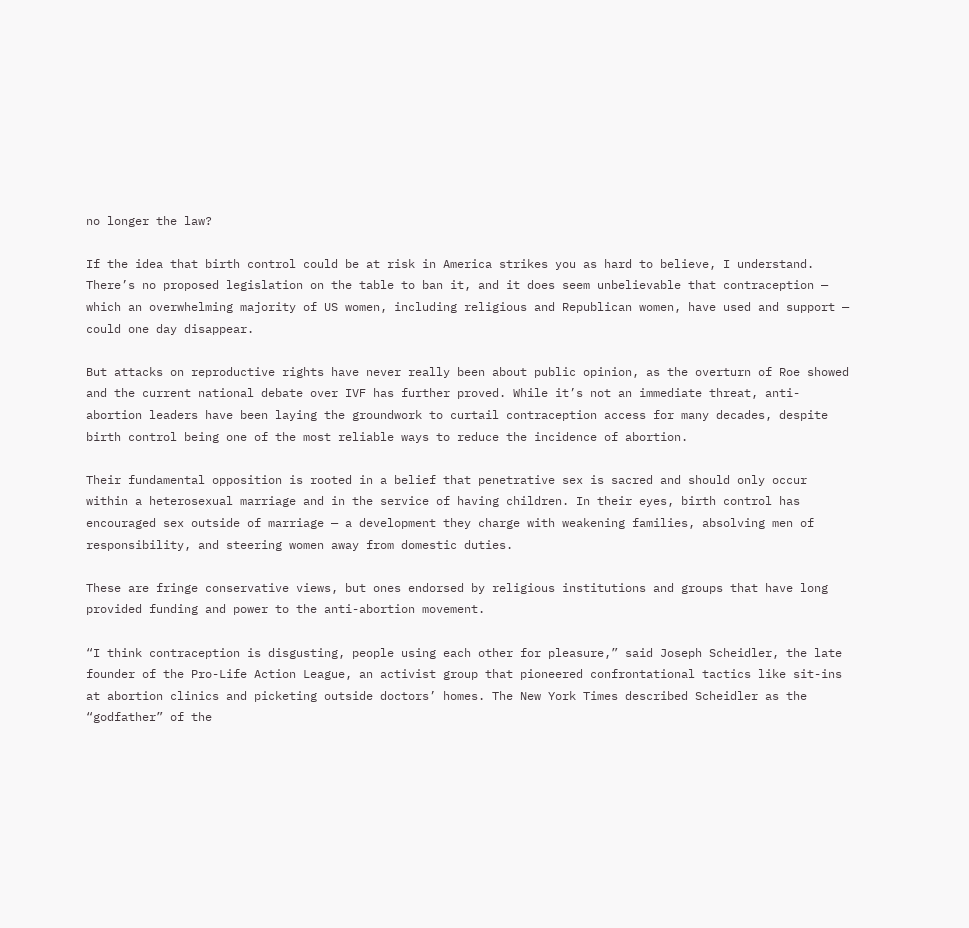no longer the law?

If the idea that birth control could be at risk in America strikes you as hard to believe, I understand. There’s no proposed legislation on the table to ban it, and it does seem unbelievable that contraception — which an overwhelming majority of US women, including religious and Republican women, have used and support — could one day disappear.

But attacks on reproductive rights have never really been about public opinion, as the overturn of Roe showed and the current national debate over IVF has further proved. While it’s not an immediate threat, anti-abortion leaders have been laying the groundwork to curtail contraception access for many decades, despite birth control being one of the most reliable ways to reduce the incidence of abortion.

Their fundamental opposition is rooted in a belief that penetrative sex is sacred and should only occur within a heterosexual marriage and in the service of having children. In their eyes, birth control has encouraged sex outside of marriage — a development they charge with weakening families, absolving men of responsibility, and steering women away from domestic duties.

These are fringe conservative views, but ones endorsed by religious institutions and groups that have long provided funding and power to the anti-abortion movement.

“I think contraception is disgusting, people using each other for pleasure,” said Joseph Scheidler, the late founder of the Pro-Life Action League, an activist group that pioneered confrontational tactics like sit-ins at abortion clinics and picketing outside doctors’ homes. The New York Times described Scheidler as the “godfather” of the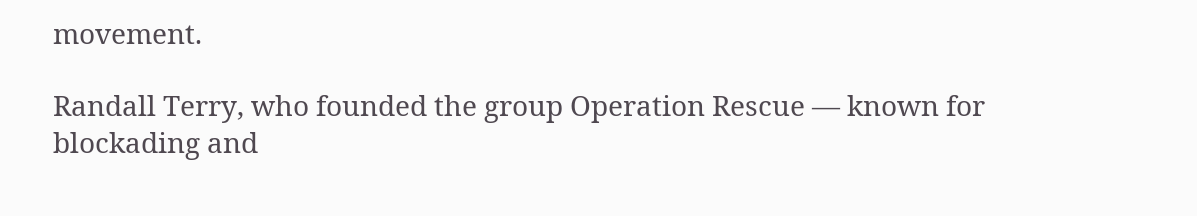movement.

Randall Terry, who founded the group Operation Rescue — known for blockading and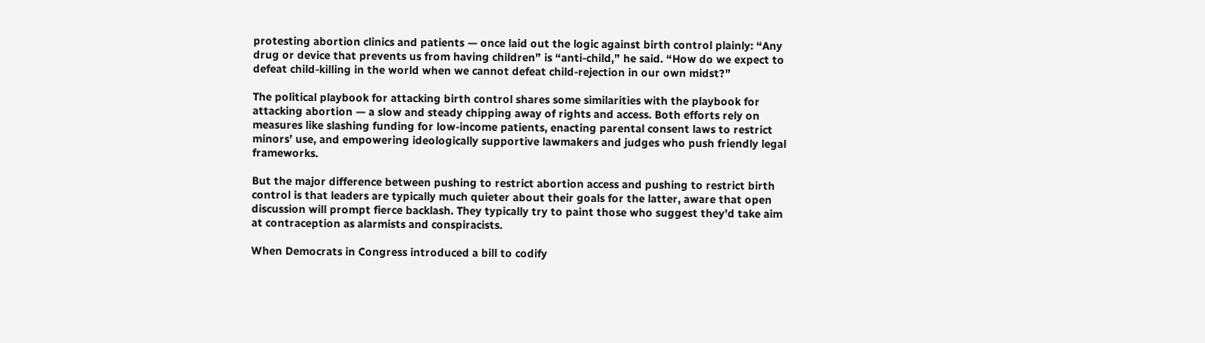protesting abortion clinics and patients — once laid out the logic against birth control plainly: “Any drug or device that prevents us from having children” is “anti-child,” he said. “How do we expect to defeat child-killing in the world when we cannot defeat child-rejection in our own midst?”

The political playbook for attacking birth control shares some similarities with the playbook for attacking abortion — a slow and steady chipping away of rights and access. Both efforts rely on measures like slashing funding for low-income patients, enacting parental consent laws to restrict minors’ use, and empowering ideologically supportive lawmakers and judges who push friendly legal frameworks.

But the major difference between pushing to restrict abortion access and pushing to restrict birth control is that leaders are typically much quieter about their goals for the latter, aware that open discussion will prompt fierce backlash. They typically try to paint those who suggest they’d take aim at contraception as alarmists and conspiracists.

When Democrats in Congress introduced a bill to codify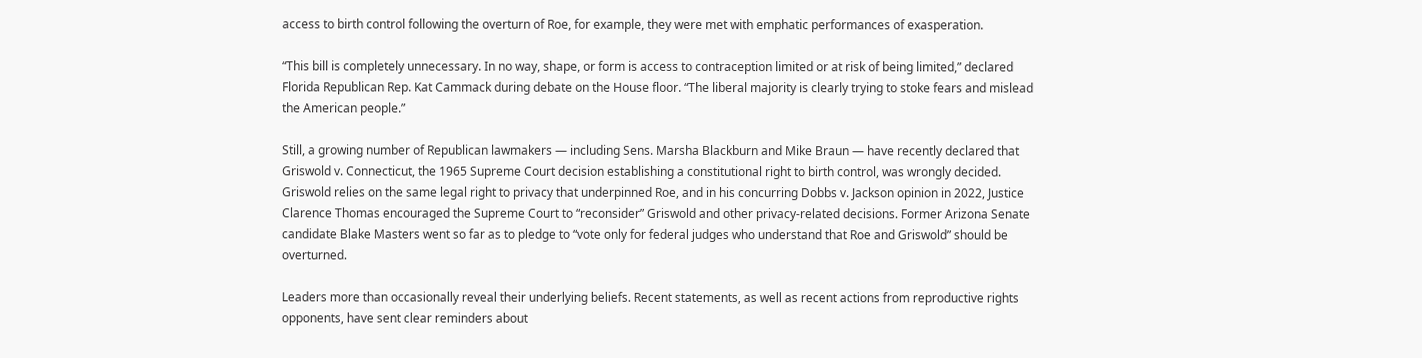access to birth control following the overturn of Roe, for example, they were met with emphatic performances of exasperation.

“This bill is completely unnecessary. In no way, shape, or form is access to contraception limited or at risk of being limited,” declared Florida Republican Rep. Kat Cammack during debate on the House floor. “The liberal majority is clearly trying to stoke fears and mislead the American people.”

Still, a growing number of Republican lawmakers — including Sens. Marsha Blackburn and Mike Braun — have recently declared that Griswold v. Connecticut, the 1965 Supreme Court decision establishing a constitutional right to birth control, was wrongly decided. Griswold relies on the same legal right to privacy that underpinned Roe, and in his concurring Dobbs v. Jackson opinion in 2022, Justice Clarence Thomas encouraged the Supreme Court to “reconsider” Griswold and other privacy-related decisions. Former Arizona Senate candidate Blake Masters went so far as to pledge to “vote only for federal judges who understand that Roe and Griswold” should be overturned.

Leaders more than occasionally reveal their underlying beliefs. Recent statements, as well as recent actions from reproductive rights opponents, have sent clear reminders about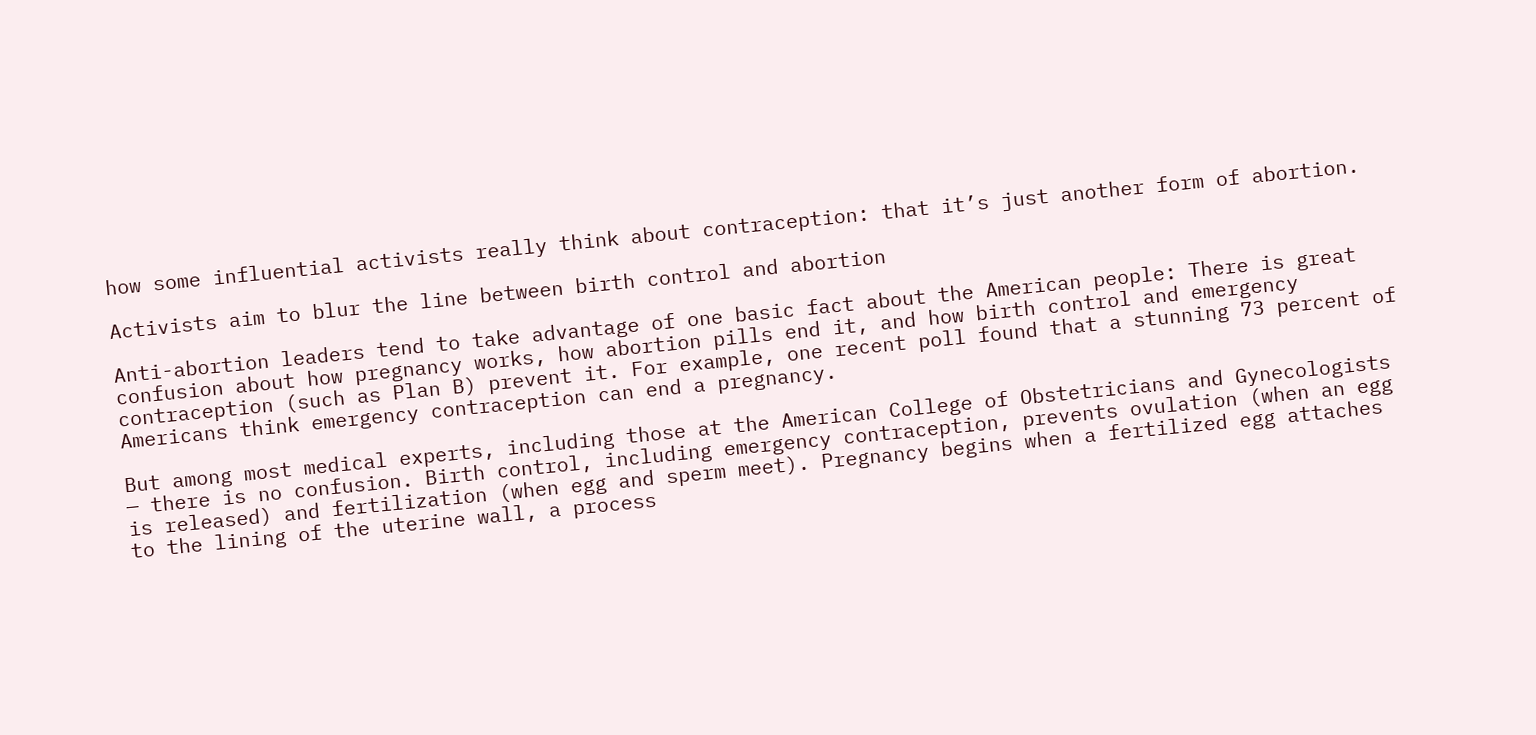how some influential activists really think about contraception: that it’s just another form of abortion.

Activists aim to blur the line between birth control and abortion

Anti-abortion leaders tend to take advantage of one basic fact about the American people: There is great confusion about how pregnancy works, how abortion pills end it, and how birth control and emergency contraception (such as Plan B) prevent it. For example, one recent poll found that a stunning 73 percent of Americans think emergency contraception can end a pregnancy.

But among most medical experts, including those at the American College of Obstetricians and Gynecologists — there is no confusion. Birth control, including emergency contraception, prevents ovulation (when an egg is released) and fertilization (when egg and sperm meet). Pregnancy begins when a fertilized egg attaches to the lining of the uterine wall, a process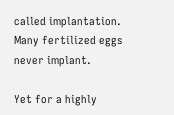called implantation. Many fertilized eggs never implant.

Yet for a highly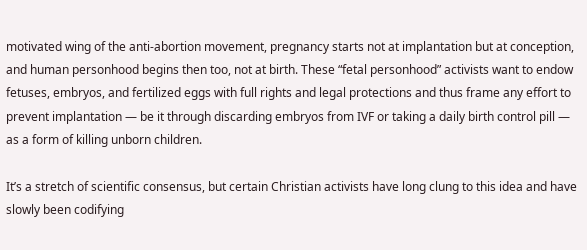motivated wing of the anti-abortion movement, pregnancy starts not at implantation but at conception, and human personhood begins then too, not at birth. These “fetal personhood” activists want to endow fetuses, embryos, and fertilized eggs with full rights and legal protections and thus frame any effort to prevent implantation — be it through discarding embryos from IVF or taking a daily birth control pill — as a form of killing unborn children.

It’s a stretch of scientific consensus, but certain Christian activists have long clung to this idea and have slowly been codifying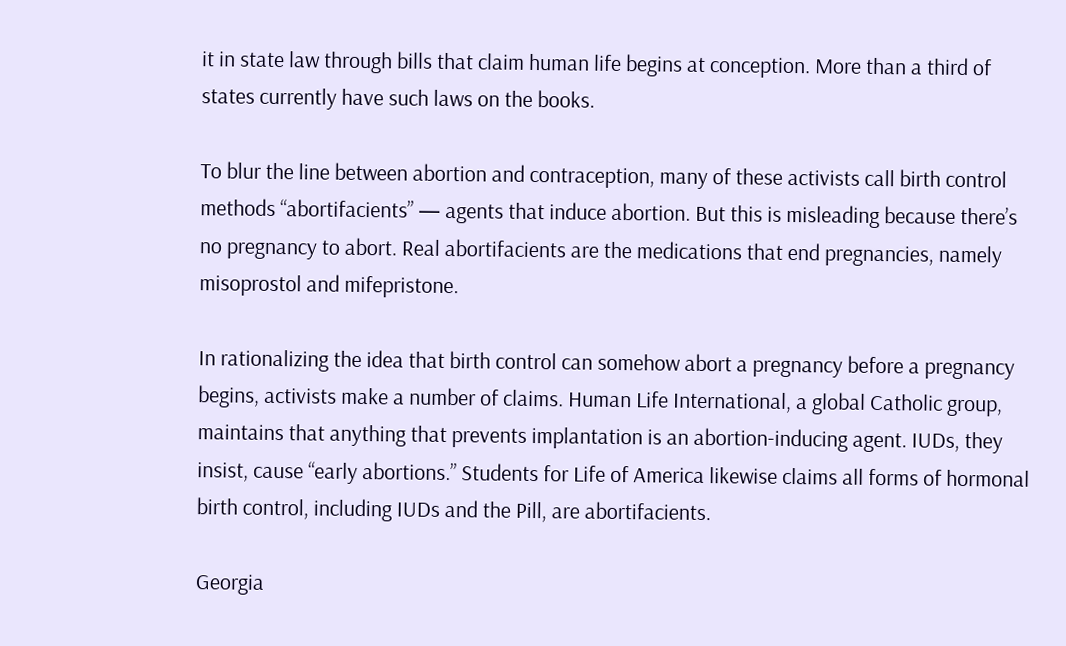it in state law through bills that claim human life begins at conception. More than a third of states currently have such laws on the books.

To blur the line between abortion and contraception, many of these activists call birth control methods “abortifacients” — agents that induce abortion. But this is misleading because there’s no pregnancy to abort. Real abortifacients are the medications that end pregnancies, namely misoprostol and mifepristone.

In rationalizing the idea that birth control can somehow abort a pregnancy before a pregnancy begins, activists make a number of claims. Human Life International, a global Catholic group, maintains that anything that prevents implantation is an abortion-inducing agent. IUDs, they insist, cause “early abortions.” Students for Life of America likewise claims all forms of hormonal birth control, including IUDs and the Pill, are abortifacients.

Georgia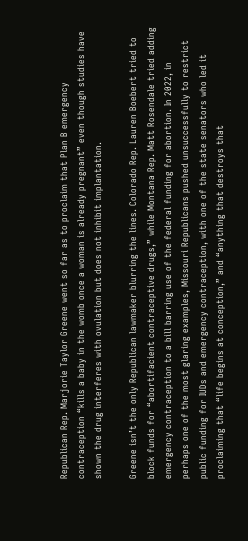Republican Rep. Marjorie Taylor Greene went so far as to proclaim that Plan B emergency contraception “kills a baby in the womb once a woman is already pregnant” even though studies have shown the drug interferes with ovulation but does not inhibit implantation.

Greene isn’t the only Republican lawmaker blurring the lines. Colorado Rep. Lauren Boebert tried to block funds for “abortifacient contraceptive drugs,” while Montana Rep. Matt Rosendale tried adding emergency contraception to a bill barring use of the federal funding for abortion. In 2022, in perhaps one of the most glaring examples, Missouri Republicans pushed unsuccessfully to restrict public funding for IUDs and emergency contraception, with one of the state senators who led it proclaiming that “life begins at conception,” and “anything that destroys that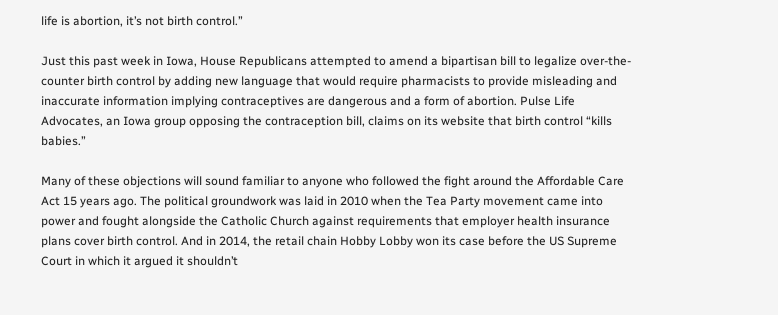life is abortion, it’s not birth control.”

Just this past week in Iowa, House Republicans attempted to amend a bipartisan bill to legalize over-the-counter birth control by adding new language that would require pharmacists to provide misleading and inaccurate information implying contraceptives are dangerous and a form of abortion. Pulse Life Advocates, an Iowa group opposing the contraception bill, claims on its website that birth control “kills babies.”

Many of these objections will sound familiar to anyone who followed the fight around the Affordable Care Act 15 years ago. The political groundwork was laid in 2010 when the Tea Party movement came into power and fought alongside the Catholic Church against requirements that employer health insurance plans cover birth control. And in 2014, the retail chain Hobby Lobby won its case before the US Supreme Court in which it argued it shouldn’t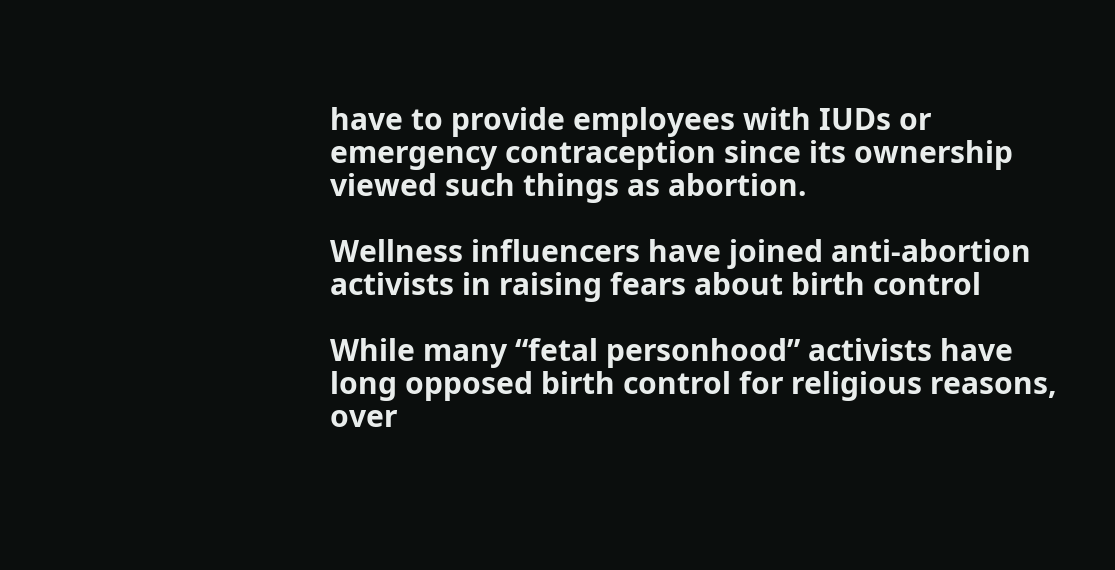have to provide employees with IUDs or emergency contraception since its ownership viewed such things as abortion.

Wellness influencers have joined anti-abortion activists in raising fears about birth control

While many “fetal personhood” activists have long opposed birth control for religious reasons, over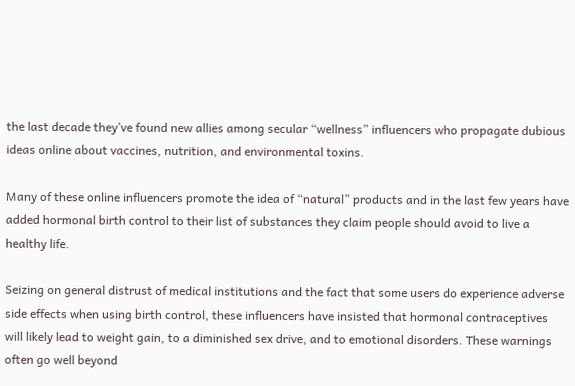the last decade they’ve found new allies among secular “wellness” influencers who propagate dubious ideas online about vaccines, nutrition, and environmental toxins.

Many of these online influencers promote the idea of “natural” products and in the last few years have added hormonal birth control to their list of substances they claim people should avoid to live a healthy life.

Seizing on general distrust of medical institutions and the fact that some users do experience adverse side effects when using birth control, these influencers have insisted that hormonal contraceptives will likely lead to weight gain, to a diminished sex drive, and to emotional disorders. These warnings often go well beyond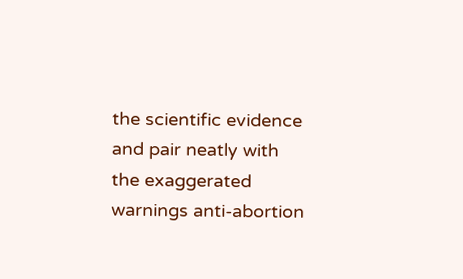the scientific evidence and pair neatly with the exaggerated warnings anti-abortion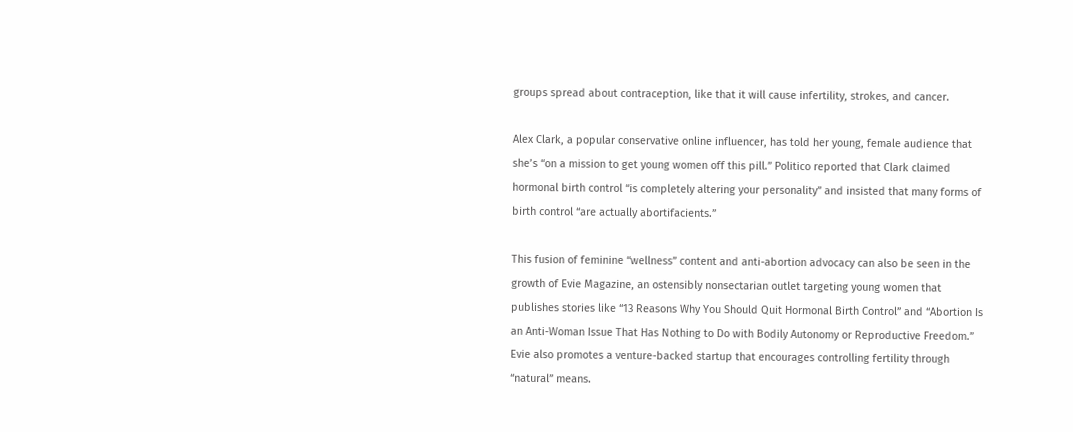groups spread about contraception, like that it will cause infertility, strokes, and cancer.

Alex Clark, a popular conservative online influencer, has told her young, female audience that she’s “on a mission to get young women off this pill.” Politico reported that Clark claimed hormonal birth control “is completely altering your personality” and insisted that many forms of birth control “are actually abortifacients.”

This fusion of feminine “wellness” content and anti-abortion advocacy can also be seen in the growth of Evie Magazine, an ostensibly nonsectarian outlet targeting young women that publishes stories like “13 Reasons Why You Should Quit Hormonal Birth Control” and “Abortion Is an Anti-Woman Issue That Has Nothing to Do with Bodily Autonomy or Reproductive Freedom.” Evie also promotes a venture-backed startup that encourages controlling fertility through “natural” means.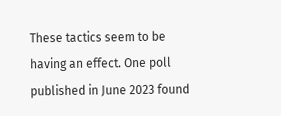These tactics seem to be having an effect. One poll published in June 2023 found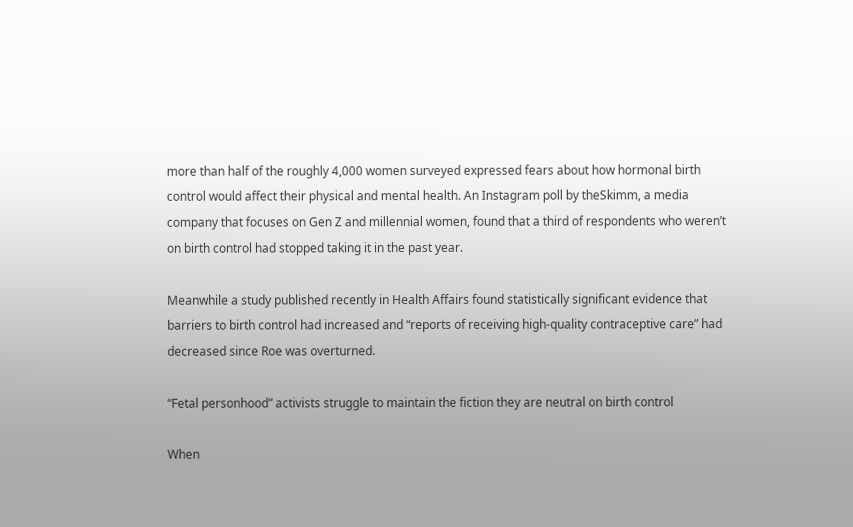more than half of the roughly 4,000 women surveyed expressed fears about how hormonal birth control would affect their physical and mental health. An Instagram poll by theSkimm, a media company that focuses on Gen Z and millennial women, found that a third of respondents who weren’t on birth control had stopped taking it in the past year.

Meanwhile a study published recently in Health Affairs found statistically significant evidence that barriers to birth control had increased and “reports of receiving high-quality contraceptive care” had decreased since Roe was overturned.

“Fetal personhood” activists struggle to maintain the fiction they are neutral on birth control

When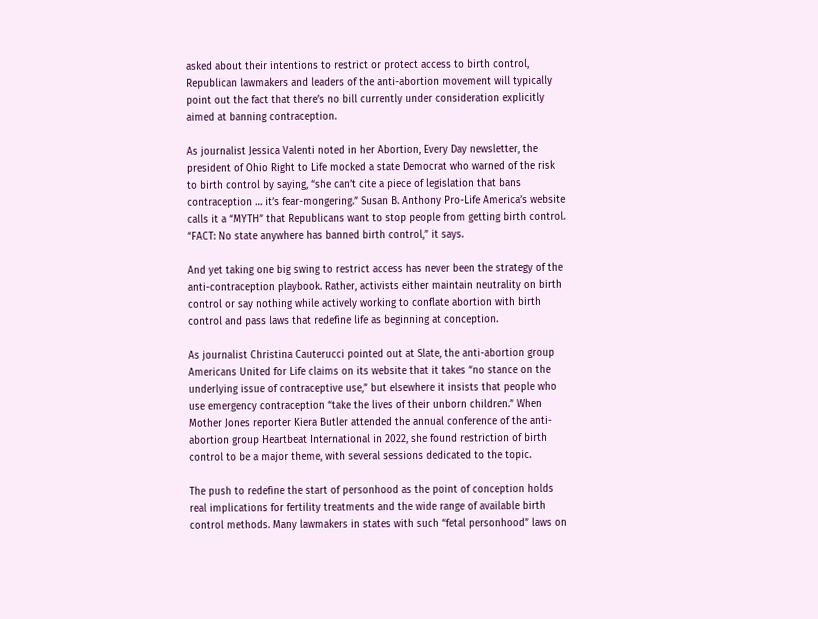asked about their intentions to restrict or protect access to birth control, Republican lawmakers and leaders of the anti-abortion movement will typically point out the fact that there’s no bill currently under consideration explicitly aimed at banning contraception.

As journalist Jessica Valenti noted in her Abortion, Every Day newsletter, the president of Ohio Right to Life mocked a state Democrat who warned of the risk to birth control by saying, “she can’t cite a piece of legislation that bans contraception … it’s fear-mongering.” Susan B. Anthony Pro-Life America’s website calls it a “MYTH” that Republicans want to stop people from getting birth control. “FACT: No state anywhere has banned birth control,” it says.

And yet taking one big swing to restrict access has never been the strategy of the anti-contraception playbook. Rather, activists either maintain neutrality on birth control or say nothing while actively working to conflate abortion with birth control and pass laws that redefine life as beginning at conception.

As journalist Christina Cauterucci pointed out at Slate, the anti-abortion group Americans United for Life claims on its website that it takes “no stance on the underlying issue of contraceptive use,” but elsewhere it insists that people who use emergency contraception “take the lives of their unborn children.” When Mother Jones reporter Kiera Butler attended the annual conference of the anti-abortion group Heartbeat International in 2022, she found restriction of birth control to be a major theme, with several sessions dedicated to the topic.

The push to redefine the start of personhood as the point of conception holds real implications for fertility treatments and the wide range of available birth control methods. Many lawmakers in states with such “fetal personhood” laws on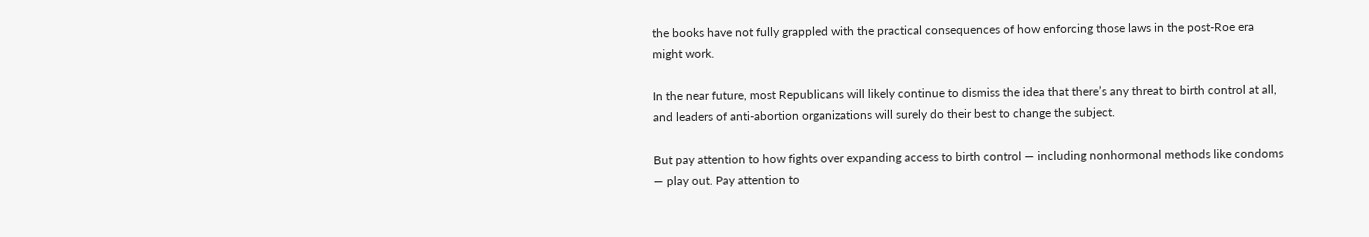the books have not fully grappled with the practical consequences of how enforcing those laws in the post-Roe era might work.

In the near future, most Republicans will likely continue to dismiss the idea that there’s any threat to birth control at all, and leaders of anti-abortion organizations will surely do their best to change the subject.

But pay attention to how fights over expanding access to birth control — including nonhormonal methods like condoms — play out. Pay attention to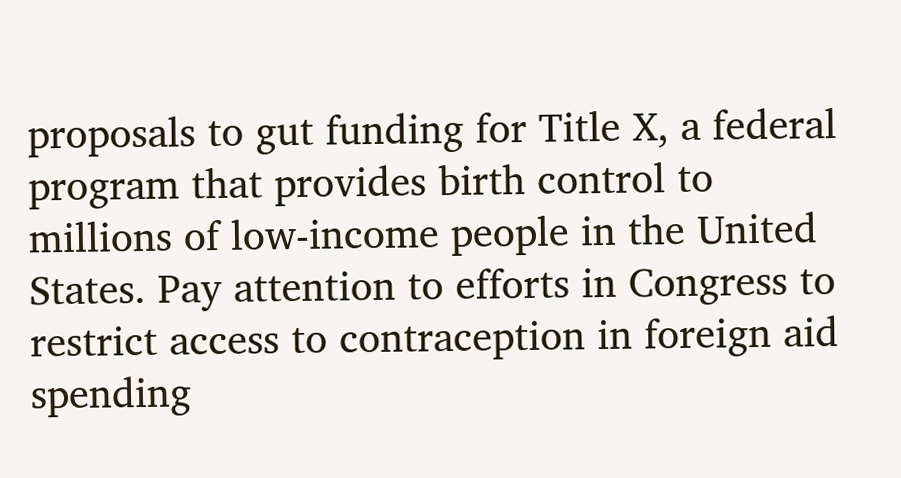proposals to gut funding for Title X, a federal program that provides birth control to millions of low-income people in the United States. Pay attention to efforts in Congress to restrict access to contraception in foreign aid spending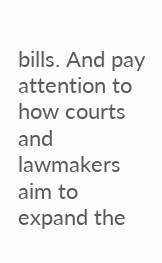bills. And pay attention to how courts and lawmakers aim to expand the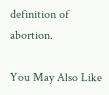definition of abortion.

You May Also Like